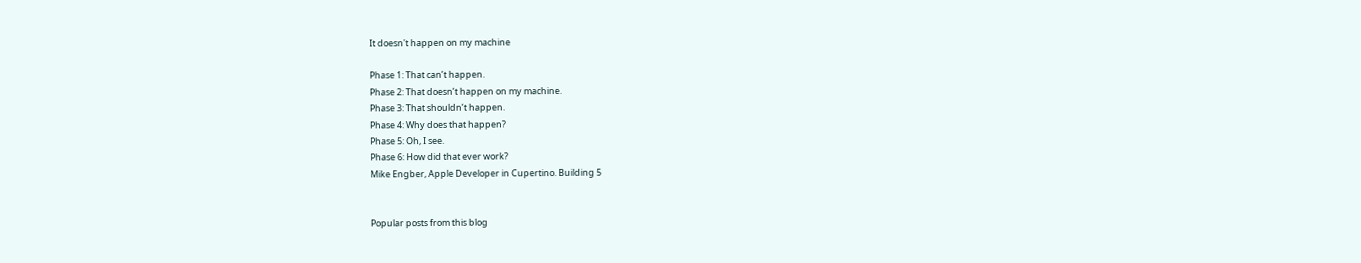It doesn't happen on my machine

Phase 1: That can’t happen.
Phase 2: That doesn’t happen on my machine.
Phase 3: That shouldn’t happen.
Phase 4: Why does that happen?
Phase 5: Oh, I see.
Phase 6: How did that ever work?
Mike Engber, Apple Developer in Cupertino. Building 5


Popular posts from this blog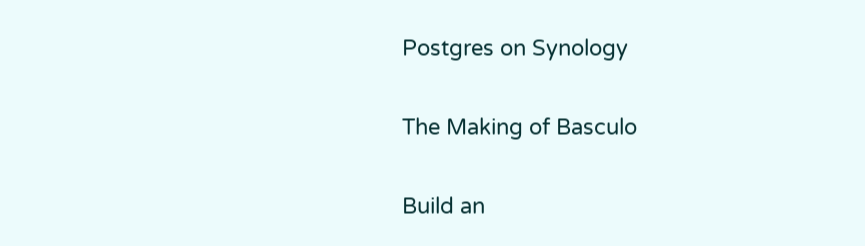Postgres on Synology

The Making of Basculo

Build an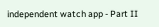independent watch app - Part II